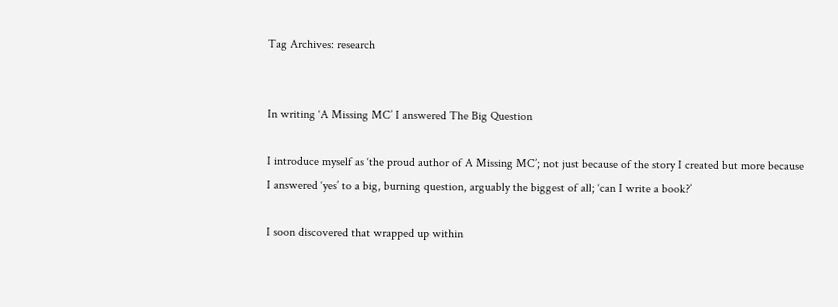Tag Archives: research


In writing ‘A Missing MC’ I answered The Big Question

I introduce myself as ‘the proud author of A Missing MC’; not just because of the story I created but more because I answered ‘yes’ to a big, burning question, arguably the biggest of all; ‘can I write a book?’

I soon discovered that wrapped up within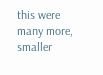this were many more, smaller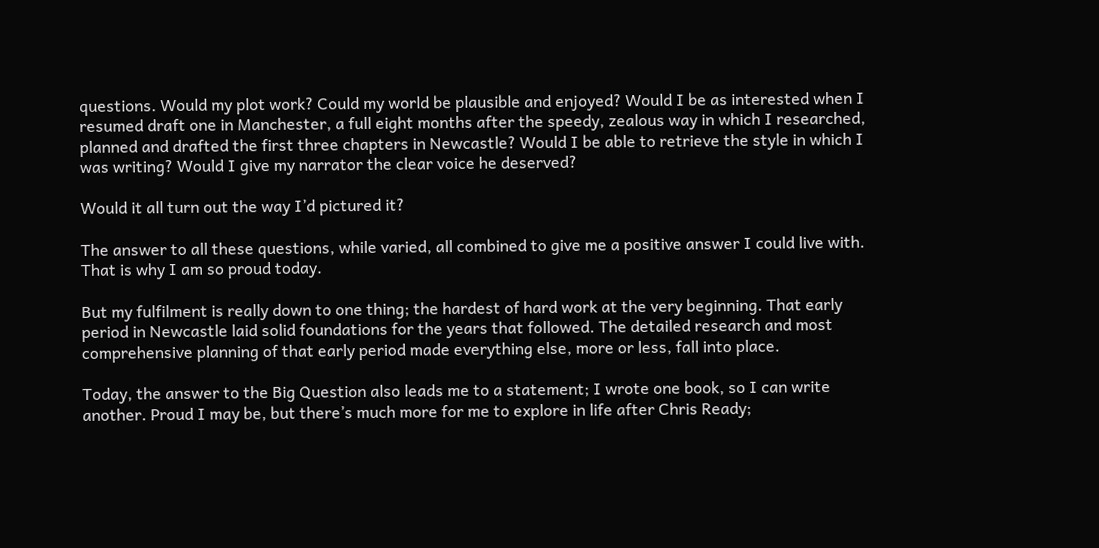questions. Would my plot work? Could my world be plausible and enjoyed? Would I be as interested when I resumed draft one in Manchester, a full eight months after the speedy, zealous way in which I researched, planned and drafted the first three chapters in Newcastle? Would I be able to retrieve the style in which I was writing? Would I give my narrator the clear voice he deserved?

Would it all turn out the way I’d pictured it?

The answer to all these questions, while varied, all combined to give me a positive answer I could live with. That is why I am so proud today.

But my fulfilment is really down to one thing; the hardest of hard work at the very beginning. That early period in Newcastle laid solid foundations for the years that followed. The detailed research and most comprehensive planning of that early period made everything else, more or less, fall into place.

Today, the answer to the Big Question also leads me to a statement; I wrote one book, so I can write another. Proud I may be, but there’s much more for me to explore in life after Chris Ready;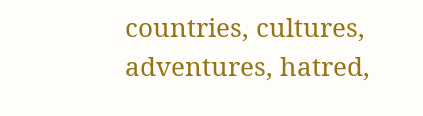countries, cultures, adventures, hatred,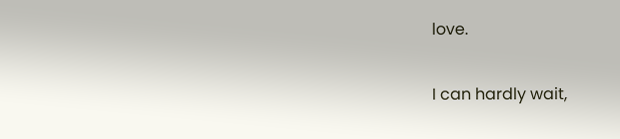love.

I can hardly wait,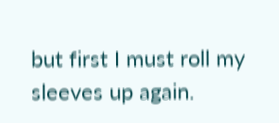but first I must roll my sleeves up again.